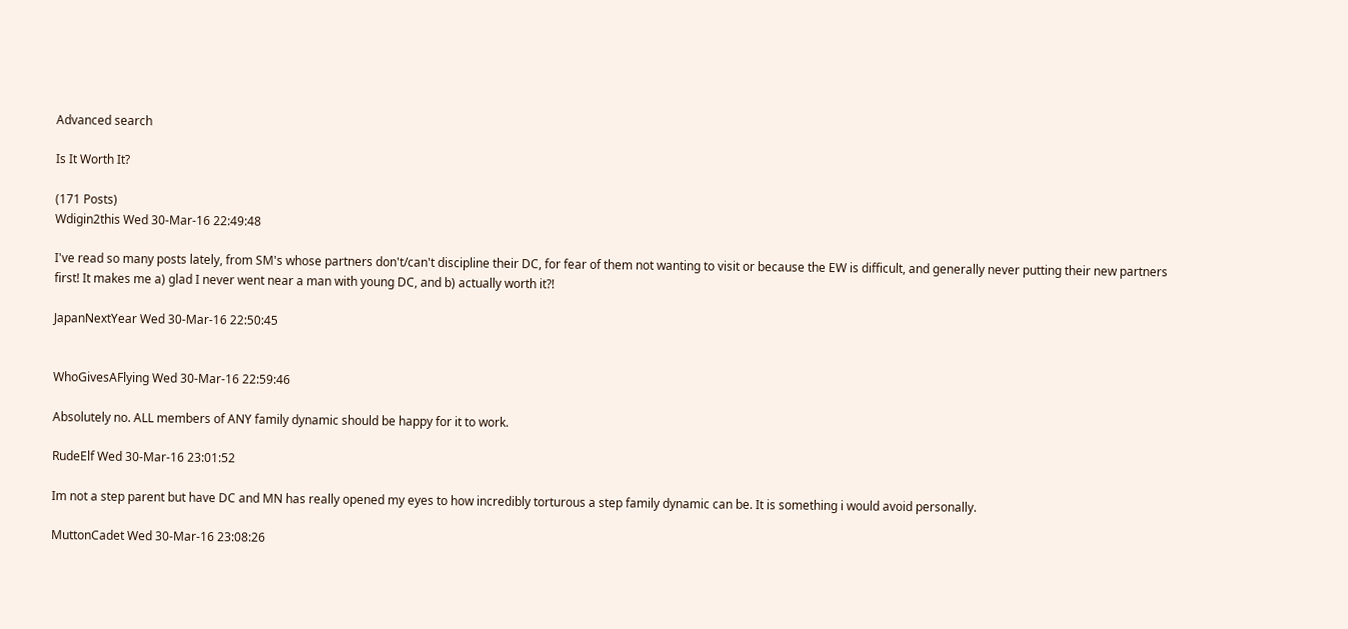Advanced search

Is It Worth It?

(171 Posts)
Wdigin2this Wed 30-Mar-16 22:49:48

I've read so many posts lately, from SM's whose partners don't/can't discipline their DC, for fear of them not wanting to visit or because the EW is difficult, and generally never putting their new partners first! It makes me a) glad I never went near a man with young DC, and b) actually worth it?!

JapanNextYear Wed 30-Mar-16 22:50:45


WhoGivesAFlying Wed 30-Mar-16 22:59:46

Absolutely no. ALL members of ANY family dynamic should be happy for it to work.

RudeElf Wed 30-Mar-16 23:01:52

Im not a step parent but have DC and MN has really opened my eyes to how incredibly torturous a step family dynamic can be. It is something i would avoid personally.

MuttonCadet Wed 30-Mar-16 23:08:26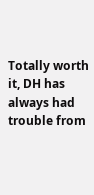Totally worth it, DH has always had trouble from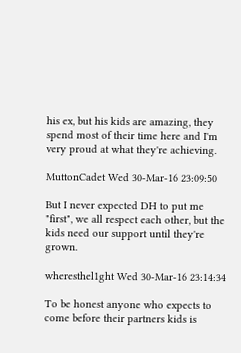his ex, but his kids are amazing, they spend most of their time here and I'm very proud at what they're achieving.

MuttonCadet Wed 30-Mar-16 23:09:50

But I never expected DH to put me "first", we all respect each other, but the kids need our support until they're grown.

wheresthel1ght Wed 30-Mar-16 23:14:34

To be honest anyone who expects to come before their partners kids is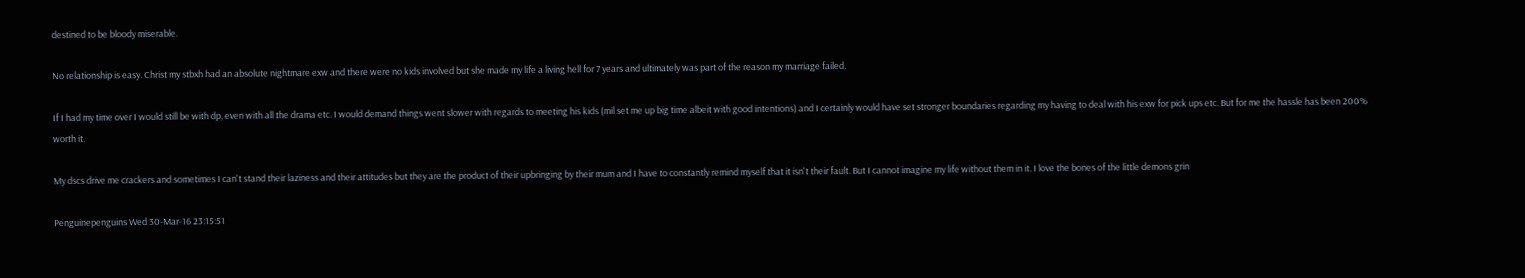destined to be bloody miserable.

No relationship is easy. Christ my stbxh had an absolute nightmare exw and there were no kids involved but she made my life a living hell for 7 years and ultimately was part of the reason my marriage failed.

If I had my time over I would still be with dp, even with all the drama etc. I would demand things went slower with regards to meeting his kids (mil set me up big time albeit with good intentions) and I certainly would have set stronger boundaries regarding my having to deal with his exw for pick ups etc. But for me the hassle has been 200% worth it.

My dscs drive me crackers and sometimes I can't stand their laziness and their attitudes but they are the product of their upbringing by their mum and I have to constantly remind myself that it isn't their fault. But I cannot imagine my life without them in it. I love the bones of the little demons grin

Penguinepenguins Wed 30-Mar-16 23:15:51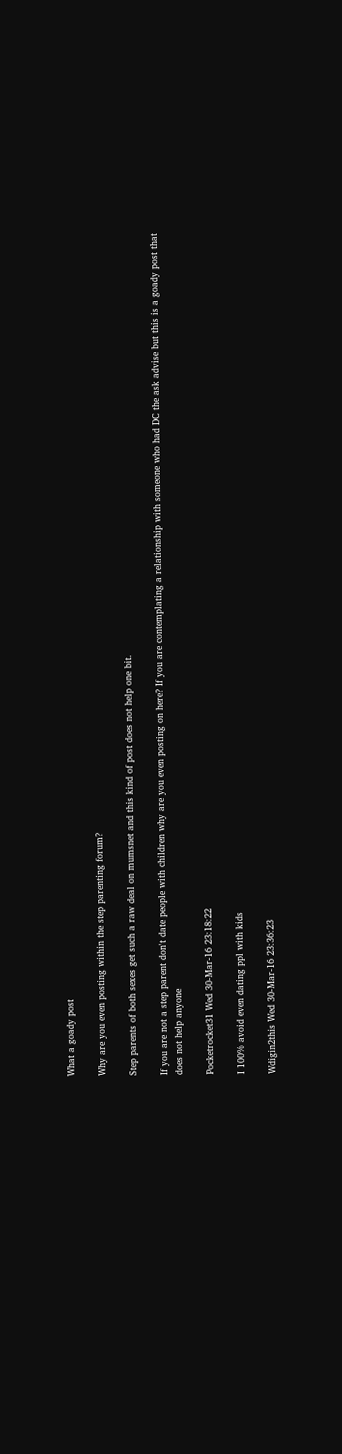What a goady post

Why are you even posting within the step parenting forum?

Step parents of both sexes get such a raw deal on mumsnet and this kind of post does not help one bit.

If you are not a step parent don't date people with children why are you even posting on here? If you are contemplating a relationship with someone who had DC the ask advise but this is a goady post that does not help anyone

Pocketrocket31 Wed 30-Mar-16 23:18:22

I 100% avoid even dating ppl with kids

Wdigin2this Wed 30-Mar-16 23:36:23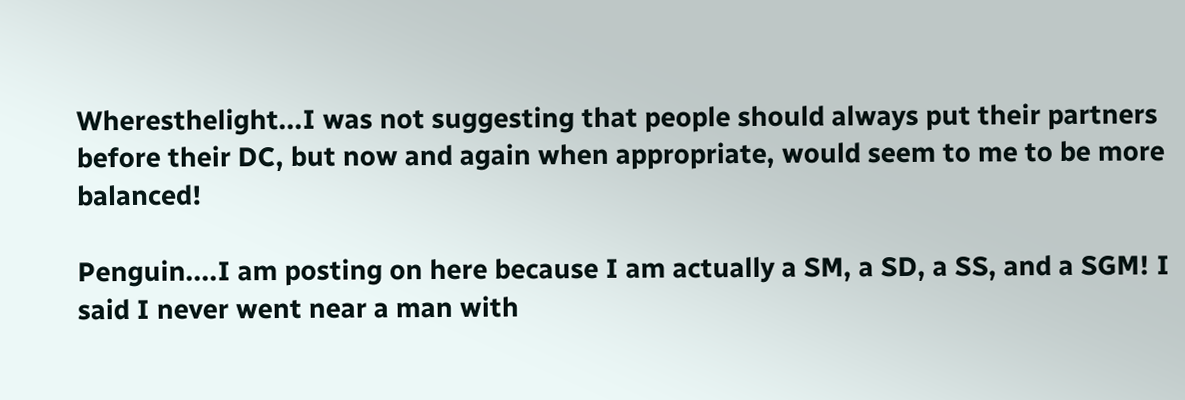Wheresthelight...I was not suggesting that people should always put their partners before their DC, but now and again when appropriate, would seem to me to be more balanced!

Penguin....I am posting on here because I am actually a SM, a SD, a SS, and a SGM! I said I never went near a man with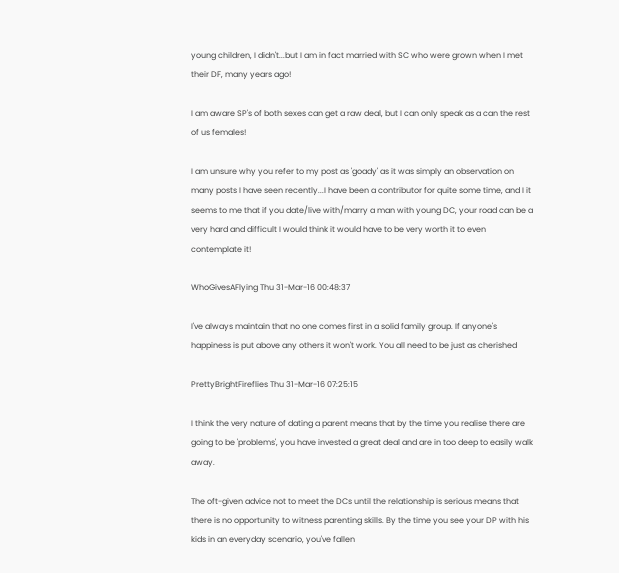young children, I didn't...but I am in fact married with SC who were grown when I met their DF, many years ago!

I am aware SP's of both sexes can get a raw deal, but I can only speak as a can the rest of us females!

I am unsure why you refer to my post as 'goady' as it was simply an observation on many posts I have seen recently...I have been a contributor for quite some time, and I it seems to me that if you date/live with/marry a man with young DC, your road can be a very hard and difficult I would think it would have to be very worth it to even contemplate it!

WhoGivesAFlying Thu 31-Mar-16 00:48:37

I've always maintain that no one comes first in a solid family group. If anyone's happiness is put above any others it won't work. You all need to be just as cherished

PrettyBrightFireflies Thu 31-Mar-16 07:25:15

I think the very nature of dating a parent means that by the time you realise there are going to be 'problems', you have invested a great deal and are in too deep to easily walk away.

The oft-given advice not to meet the DCs until the relationship is serious means that there is no opportunity to witness parenting skills. By the time you see your DP with his kids in an everyday scenario, you've fallen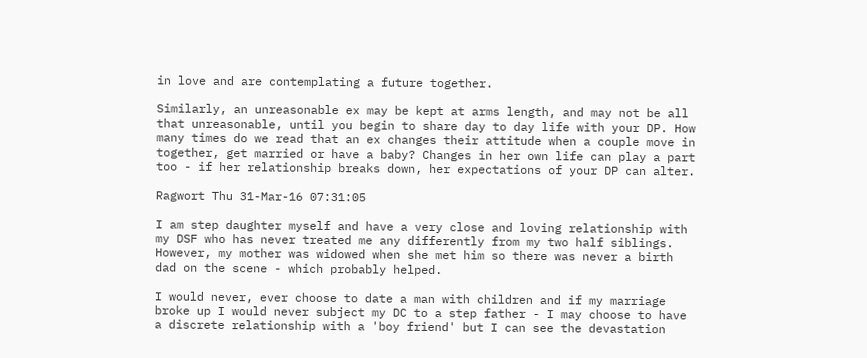in love and are contemplating a future together.

Similarly, an unreasonable ex may be kept at arms length, and may not be all that unreasonable, until you begin to share day to day life with your DP. How many times do we read that an ex changes their attitude when a couple move in together, get married or have a baby? Changes in her own life can play a part too - if her relationship breaks down, her expectations of your DP can alter.

Ragwort Thu 31-Mar-16 07:31:05

I am step daughter myself and have a very close and loving relationship with my DSF who has never treated me any differently from my two half siblings. However, my mother was widowed when she met him so there was never a birth dad on the scene - which probably helped.

I would never, ever choose to date a man with children and if my marriage broke up I would never subject my DC to a step father - I may choose to have a discrete relationship with a 'boy friend' but I can see the devastation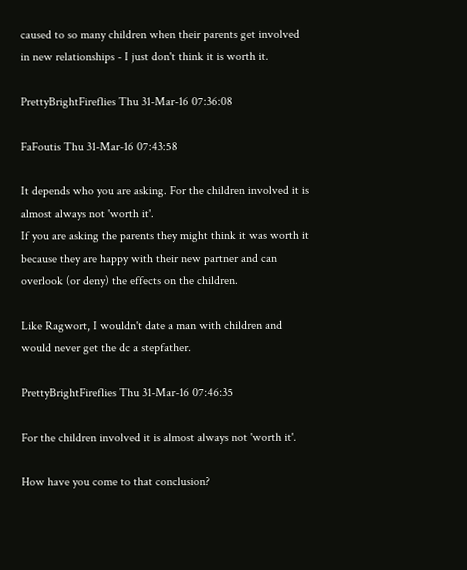caused to so many children when their parents get involved in new relationships - I just don't think it is worth it.

PrettyBrightFireflies Thu 31-Mar-16 07:36:08

FaFoutis Thu 31-Mar-16 07:43:58

It depends who you are asking. For the children involved it is almost always not 'worth it'.
If you are asking the parents they might think it was worth it because they are happy with their new partner and can overlook (or deny) the effects on the children.

Like Ragwort, I wouldn't date a man with children and would never get the dc a stepfather.

PrettyBrightFireflies Thu 31-Mar-16 07:46:35

For the children involved it is almost always not 'worth it'.

How have you come to that conclusion?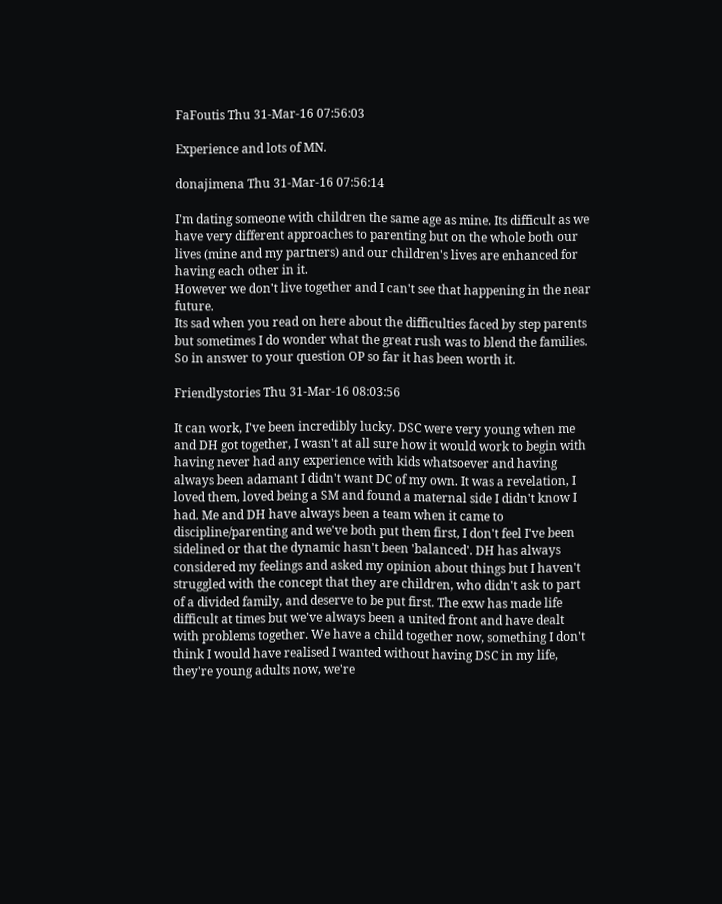FaFoutis Thu 31-Mar-16 07:56:03

Experience and lots of MN.

donajimena Thu 31-Mar-16 07:56:14

I'm dating someone with children the same age as mine. Its difficult as we have very different approaches to parenting but on the whole both our lives (mine and my partners) and our children's lives are enhanced for having each other in it.
However we don't live together and I can't see that happening in the near future.
Its sad when you read on here about the difficulties faced by step parents but sometimes I do wonder what the great rush was to blend the families.
So in answer to your question OP so far it has been worth it.

Friendlystories Thu 31-Mar-16 08:03:56

It can work, I've been incredibly lucky. DSC were very young when me and DH got together, I wasn't at all sure how it would work to begin with having never had any experience with kids whatsoever and having always been adamant I didn't want DC of my own. It was a revelation, I loved them, loved being a SM and found a maternal side I didn't know I had. Me and DH have always been a team when it came to discipline/parenting and we've both put them first, I don't feel I've been sidelined or that the dynamic hasn't been 'balanced'. DH has always considered my feelings and asked my opinion about things but I haven't struggled with the concept that they are children, who didn't ask to part of a divided family, and deserve to be put first. The exw has made life difficult at times but we've always been a united front and have dealt with problems together. We have a child together now, something I don't think I would have realised I wanted without having DSC in my life, they're young adults now, we're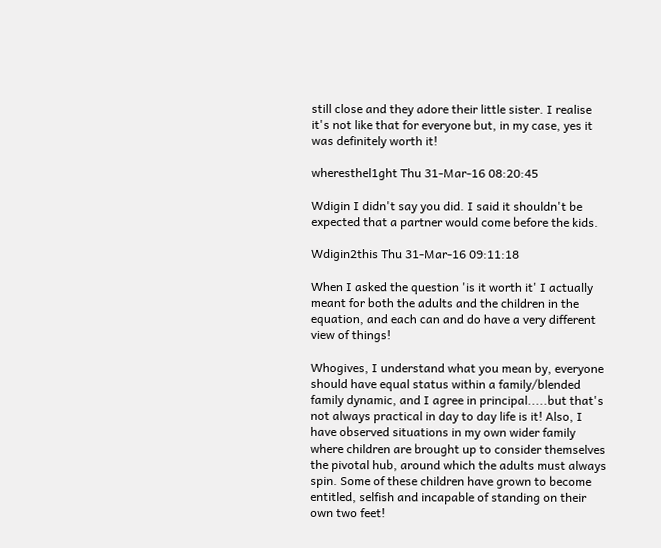still close and they adore their little sister. I realise it's not like that for everyone but, in my case, yes it was definitely worth it!

wheresthel1ght Thu 31-Mar-16 08:20:45

Wdigin I didn't say you did. I said it shouldn't be expected that a partner would come before the kids.

Wdigin2this Thu 31-Mar-16 09:11:18

When I asked the question 'is it worth it' I actually meant for both the adults and the children in the equation, and each can and do have a very different view of things!

Whogives, I understand what you mean by, everyone should have equal status within a family/blended family dynamic, and I agree in principal.....but that's not always practical in day to day life is it! Also, I have observed situations in my own wider family where children are brought up to consider themselves the pivotal hub, around which the adults must always spin. Some of these children have grown to become entitled, selfish and incapable of standing on their own two feet!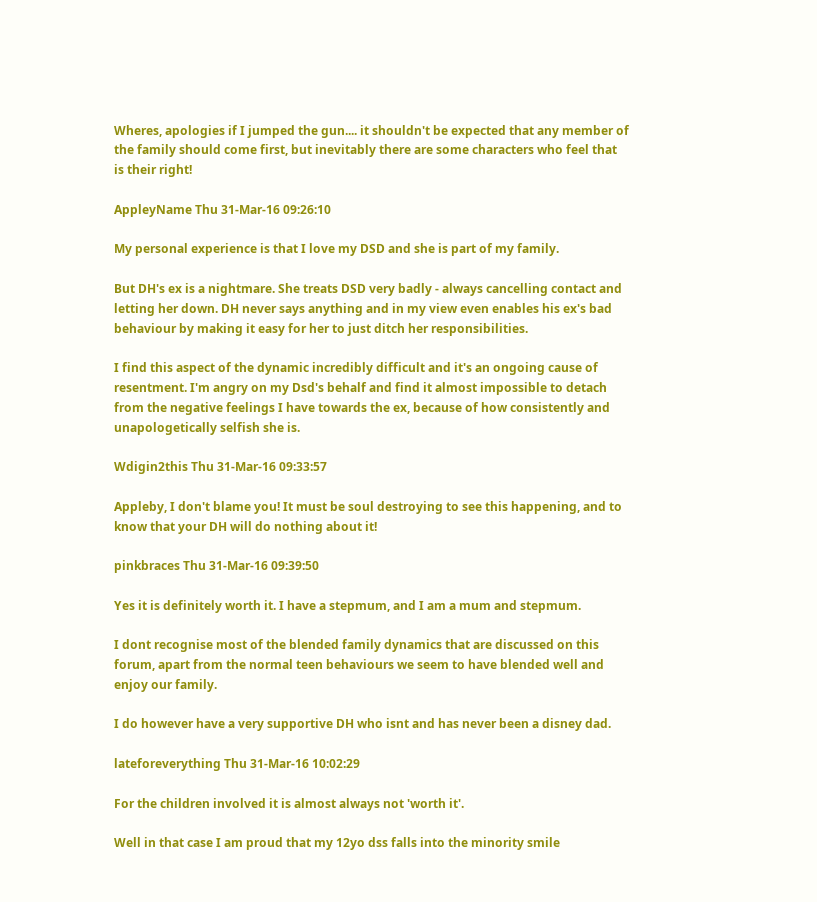Wheres, apologies if I jumped the gun.... it shouldn't be expected that any member of the family should come first, but inevitably there are some characters who feel that is their right!

AppleyName Thu 31-Mar-16 09:26:10

My personal experience is that I love my DSD and she is part of my family.

But DH's ex is a nightmare. She treats DSD very badly - always cancelling contact and letting her down. DH never says anything and in my view even enables his ex's bad behaviour by making it easy for her to just ditch her responsibilities.

I find this aspect of the dynamic incredibly difficult and it's an ongoing cause of resentment. I'm angry on my Dsd's behalf and find it almost impossible to detach from the negative feelings I have towards the ex, because of how consistently and unapologetically selfish she is.

Wdigin2this Thu 31-Mar-16 09:33:57

Appleby, I don't blame you! It must be soul destroying to see this happening, and to know that your DH will do nothing about it!

pinkbraces Thu 31-Mar-16 09:39:50

Yes it is definitely worth it. I have a stepmum, and I am a mum and stepmum.

I dont recognise most of the blended family dynamics that are discussed on this forum, apart from the normal teen behaviours we seem to have blended well and enjoy our family.

I do however have a very supportive DH who isnt and has never been a disney dad.

lateforeverything Thu 31-Mar-16 10:02:29

For the children involved it is almost always not 'worth it'.

Well in that case I am proud that my 12yo dss falls into the minority smile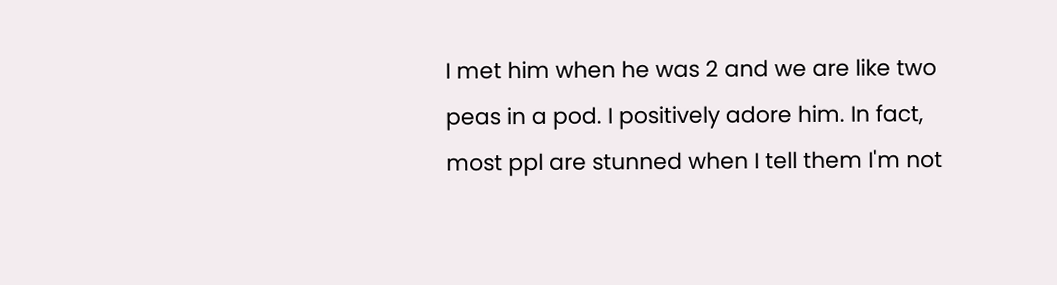I met him when he was 2 and we are like two peas in a pod. I positively adore him. In fact, most ppl are stunned when I tell them I'm not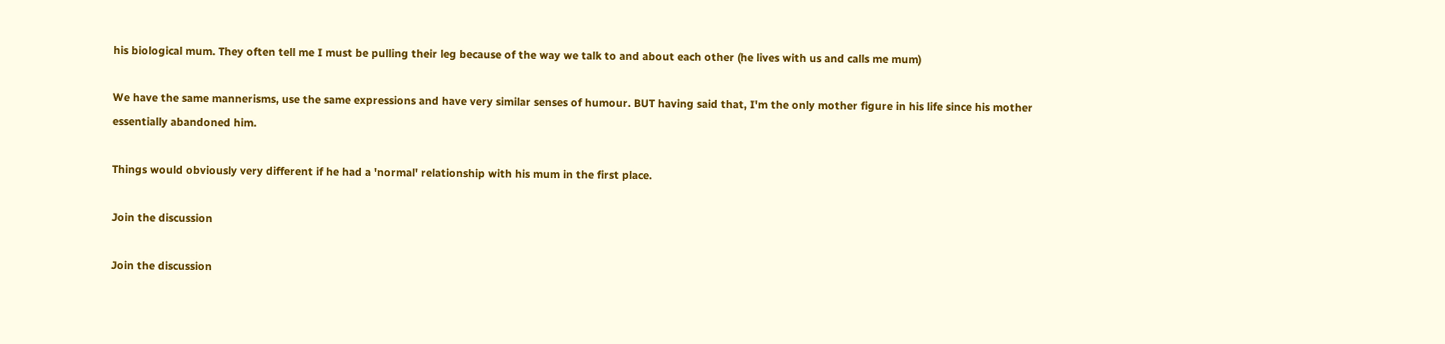his biological mum. They often tell me I must be pulling their leg because of the way we talk to and about each other (he lives with us and calls me mum)

We have the same mannerisms, use the same expressions and have very similar senses of humour. BUT having said that, I'm the only mother figure in his life since his mother essentially abandoned him.

Things would obviously very different if he had a 'normal' relationship with his mum in the first place.

Join the discussion

Join the discussion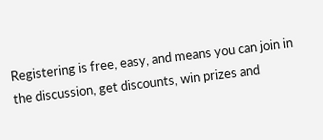Registering is free, easy, and means you can join in the discussion, get discounts, win prizes and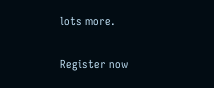lots more.

Register now